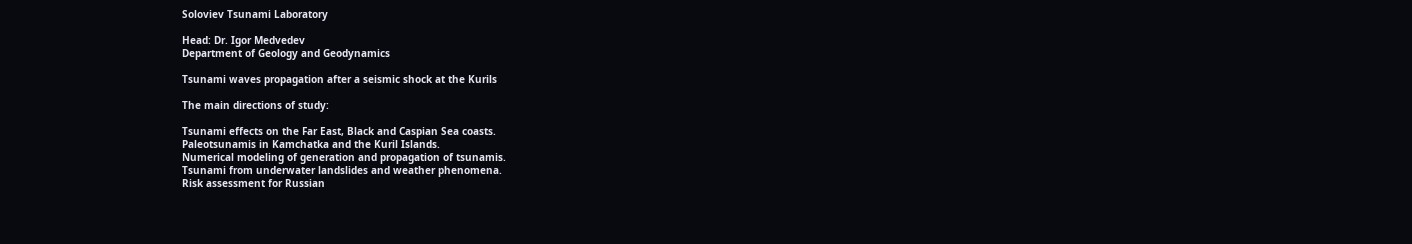Soloviev Tsunami Laboratory

Head: Dr. Igor Medvedev
Department of Geology and Geodynamics

Tsunami waves propagation after a seismic shock at the Kurils

The main directions of study:

Tsunami effects on the Far East, Black and Caspian Sea coasts.
Paleotsunamis in Kamchatka and the Kuril Islands.
Numerical modeling of generation and propagation of tsunamis.
Tsunami from underwater landslides and weather phenomena.
Risk assessment for Russian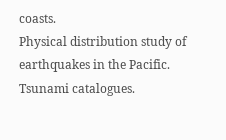coasts.
Physical distribution study of earthquakes in the Pacific.
Tsunami catalogues.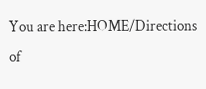You are here:HOME/Directions of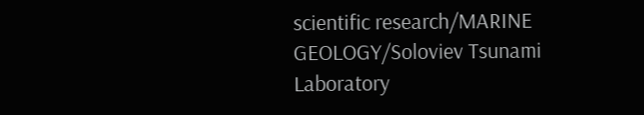scientific research/MARINE GEOLOGY/Soloviev Tsunami Laboratory